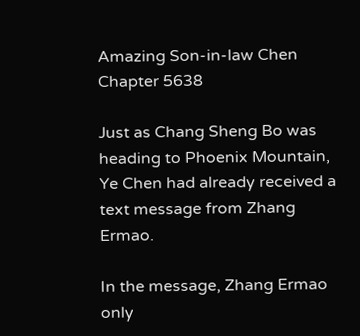Amazing Son-in-law Chen Chapter 5638

Just as Chang Sheng Bo was heading to Phoenix Mountain, Ye Chen had already received a text message from Zhang Ermao.

In the message, Zhang Ermao only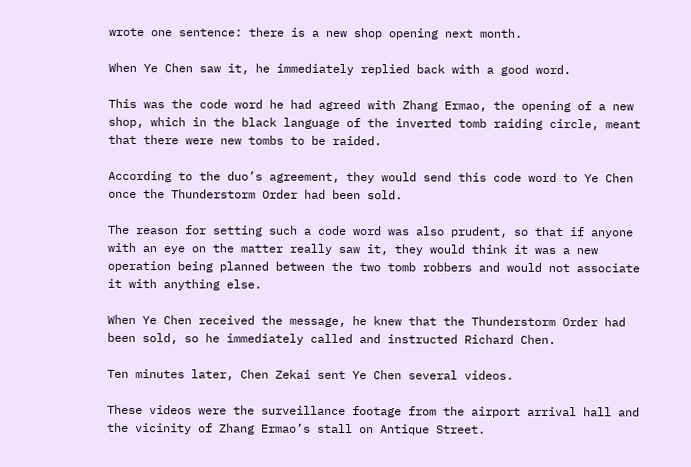wrote one sentence: there is a new shop opening next month.

When Ye Chen saw it, he immediately replied back with a good word.

This was the code word he had agreed with Zhang Ermao, the opening of a new shop, which in the black language of the inverted tomb raiding circle, meant that there were new tombs to be raided.

According to the duo’s agreement, they would send this code word to Ye Chen once the Thunderstorm Order had been sold.

The reason for setting such a code word was also prudent, so that if anyone with an eye on the matter really saw it, they would think it was a new operation being planned between the two tomb robbers and would not associate it with anything else.

When Ye Chen received the message, he knew that the Thunderstorm Order had been sold, so he immediately called and instructed Richard Chen.

Ten minutes later, Chen Zekai sent Ye Chen several videos.

These videos were the surveillance footage from the airport arrival hall and the vicinity of Zhang Ermao’s stall on Antique Street.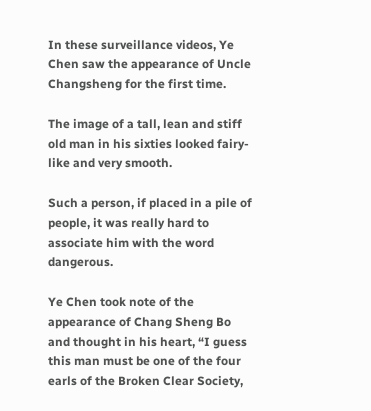In these surveillance videos, Ye Chen saw the appearance of Uncle Changsheng for the first time.

The image of a tall, lean and stiff old man in his sixties looked fairy-like and very smooth.

Such a person, if placed in a pile of people, it was really hard to associate him with the word dangerous.

Ye Chen took note of the appearance of Chang Sheng Bo and thought in his heart, “I guess this man must be one of the four earls of the Broken Clear Society,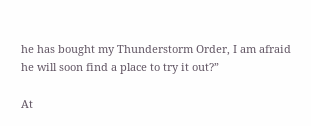he has bought my Thunderstorm Order, I am afraid he will soon find a place to try it out?”

At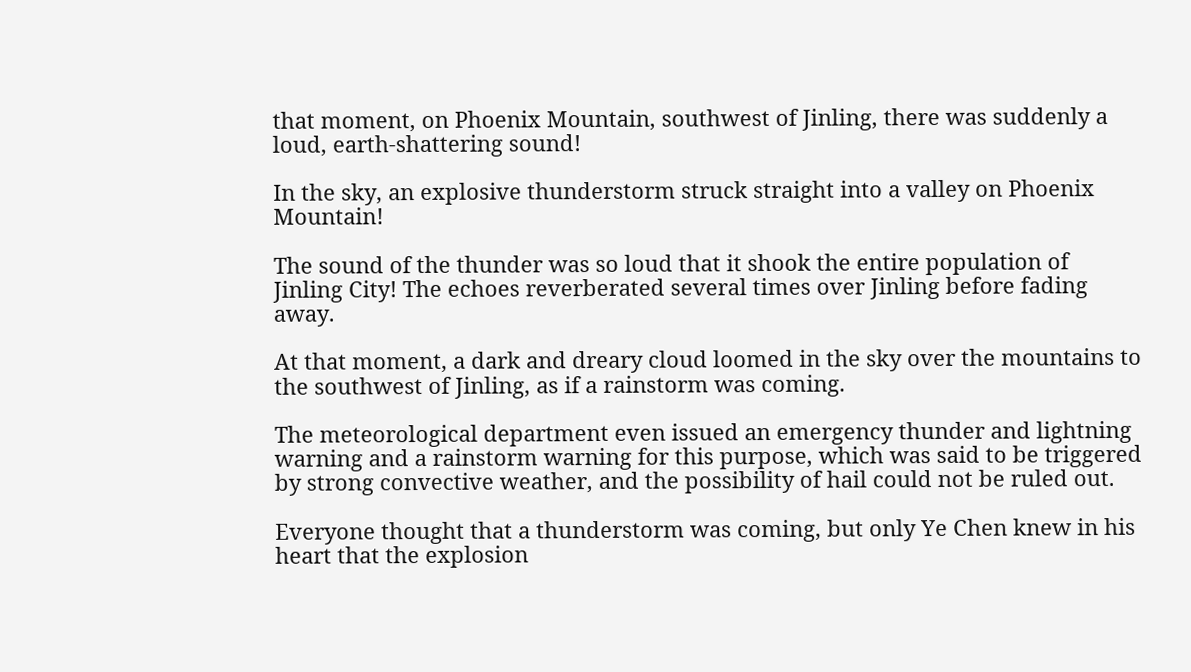that moment, on Phoenix Mountain, southwest of Jinling, there was suddenly a loud, earth-shattering sound!

In the sky, an explosive thunderstorm struck straight into a valley on Phoenix Mountain!

The sound of the thunder was so loud that it shook the entire population of Jinling City! The echoes reverberated several times over Jinling before fading away.

At that moment, a dark and dreary cloud loomed in the sky over the mountains to the southwest of Jinling, as if a rainstorm was coming.

The meteorological department even issued an emergency thunder and lightning warning and a rainstorm warning for this purpose, which was said to be triggered by strong convective weather, and the possibility of hail could not be ruled out.

Everyone thought that a thunderstorm was coming, but only Ye Chen knew in his heart that the explosion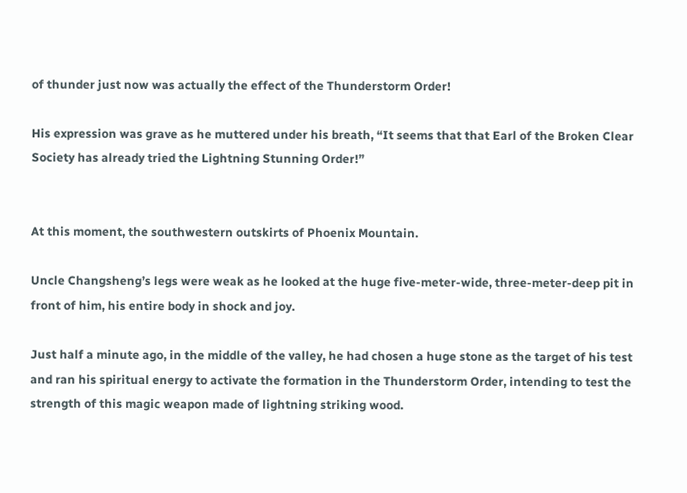of thunder just now was actually the effect of the Thunderstorm Order!

His expression was grave as he muttered under his breath, “It seems that that Earl of the Broken Clear Society has already tried the Lightning Stunning Order!”


At this moment, the southwestern outskirts of Phoenix Mountain.

Uncle Changsheng’s legs were weak as he looked at the huge five-meter-wide, three-meter-deep pit in front of him, his entire body in shock and joy.

Just half a minute ago, in the middle of the valley, he had chosen a huge stone as the target of his test and ran his spiritual energy to activate the formation in the Thunderstorm Order, intending to test the strength of this magic weapon made of lightning striking wood.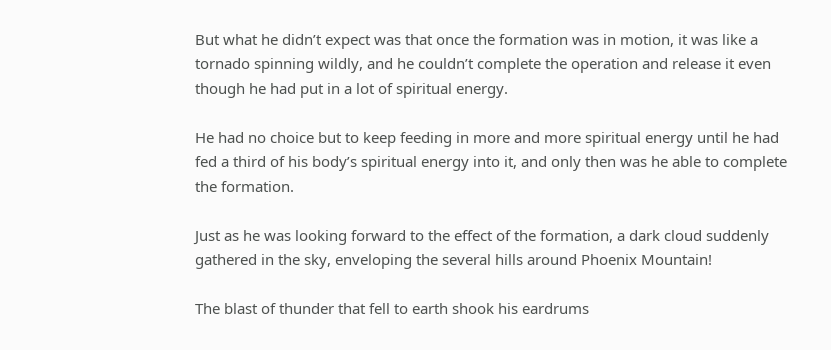But what he didn’t expect was that once the formation was in motion, it was like a tornado spinning wildly, and he couldn’t complete the operation and release it even though he had put in a lot of spiritual energy.

He had no choice but to keep feeding in more and more spiritual energy until he had fed a third of his body’s spiritual energy into it, and only then was he able to complete the formation.

Just as he was looking forward to the effect of the formation, a dark cloud suddenly gathered in the sky, enveloping the several hills around Phoenix Mountain!

The blast of thunder that fell to earth shook his eardrums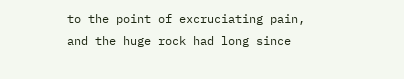to the point of excruciating pain, and the huge rock had long since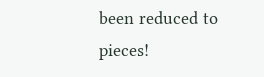been reduced to pieces!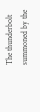The thunderbolt summoned by the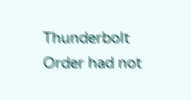Thunderbolt Order had not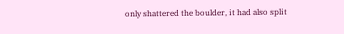only shattered the boulder, it had also split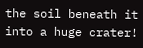the soil beneath it into a huge crater!